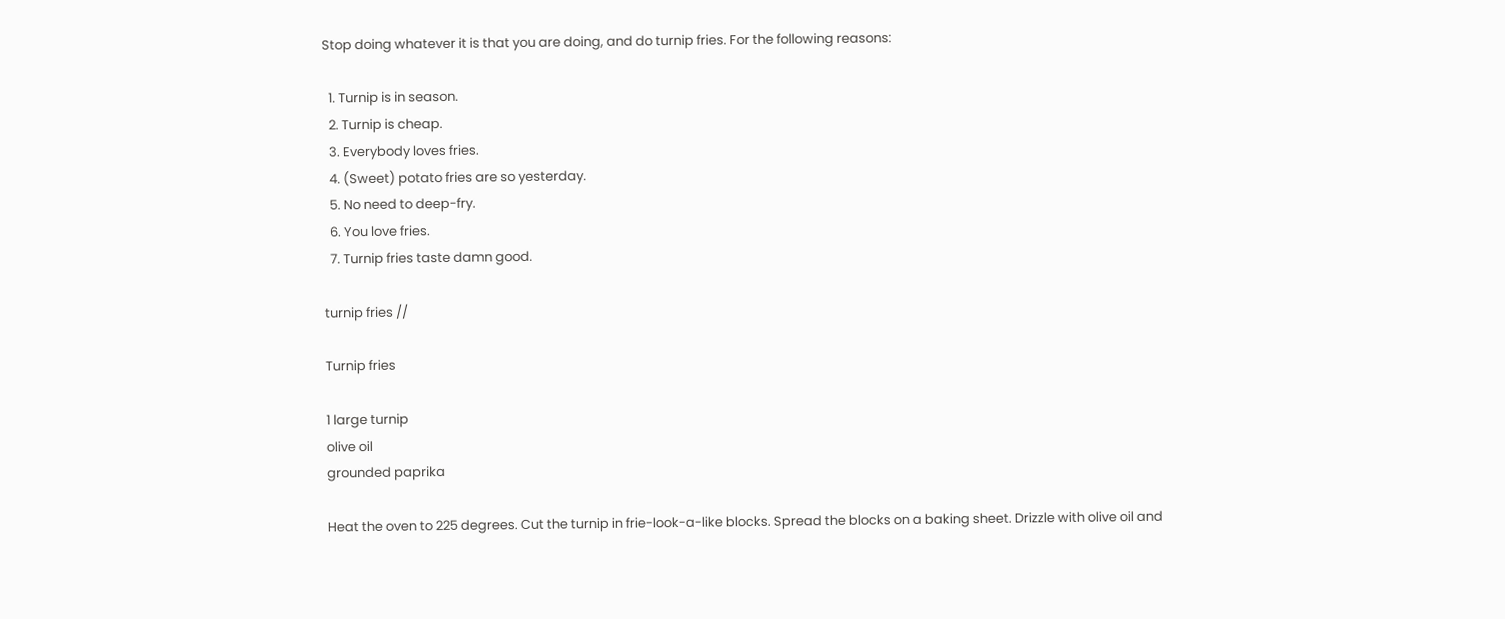Stop doing whatever it is that you are doing, and do turnip fries. For the following reasons:

  1. Turnip is in season.
  2. Turnip is cheap.
  3. Everybody loves fries.
  4. (Sweet) potato fries are so yesterday.
  5. No need to deep-fry.
  6. You love fries.
  7. Turnip fries taste damn good.

turnip fries //

Turnip fries

1 large turnip
olive oil
grounded paprika

Heat the oven to 225 degrees. Cut the turnip in frie-look-a-like blocks. Spread the blocks on a baking sheet. Drizzle with olive oil and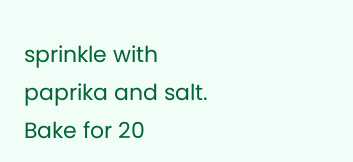sprinkle with paprika and salt. Bake for 20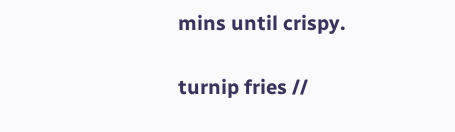mins until crispy.

turnip fries //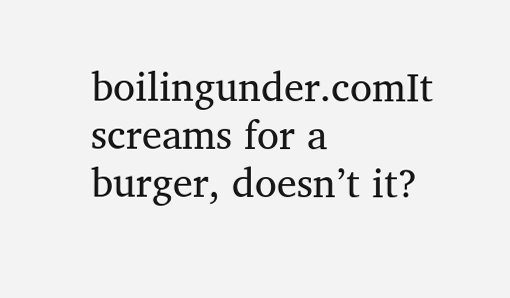boilingunder.comIt screams for a burger, doesn’t it?